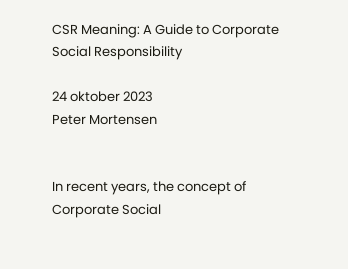CSR Meaning: A Guide to Corporate Social Responsibility

24 oktober 2023
Peter Mortensen


In recent years, the concept of Corporate Social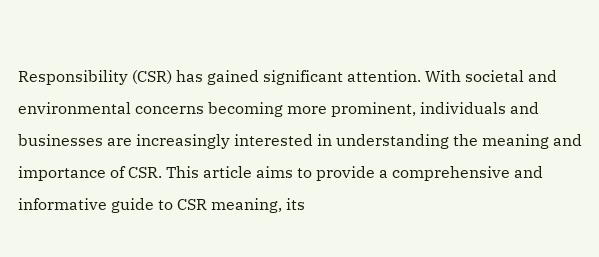Responsibility (CSR) has gained significant attention. With societal and environmental concerns becoming more prominent, individuals and businesses are increasingly interested in understanding the meaning and importance of CSR. This article aims to provide a comprehensive and informative guide to CSR meaning, its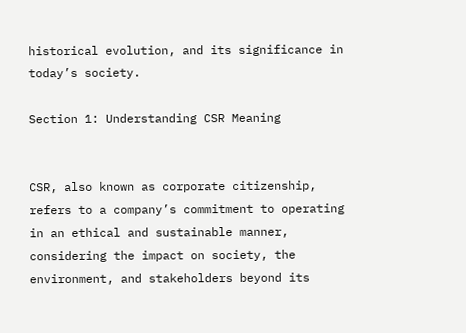historical evolution, and its significance in today’s society.

Section 1: Understanding CSR Meaning


CSR, also known as corporate citizenship, refers to a company’s commitment to operating in an ethical and sustainable manner, considering the impact on society, the environment, and stakeholders beyond its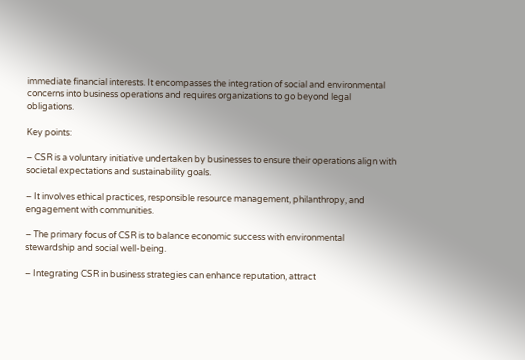immediate financial interests. It encompasses the integration of social and environmental concerns into business operations and requires organizations to go beyond legal obligations.

Key points:

– CSR is a voluntary initiative undertaken by businesses to ensure their operations align with societal expectations and sustainability goals.

– It involves ethical practices, responsible resource management, philanthropy, and engagement with communities.

– The primary focus of CSR is to balance economic success with environmental stewardship and social well-being.

– Integrating CSR in business strategies can enhance reputation, attract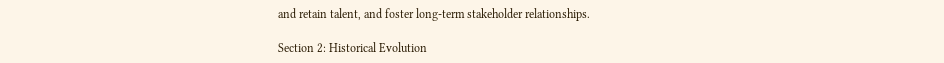and retain talent, and foster long-term stakeholder relationships.

Section 2: Historical Evolution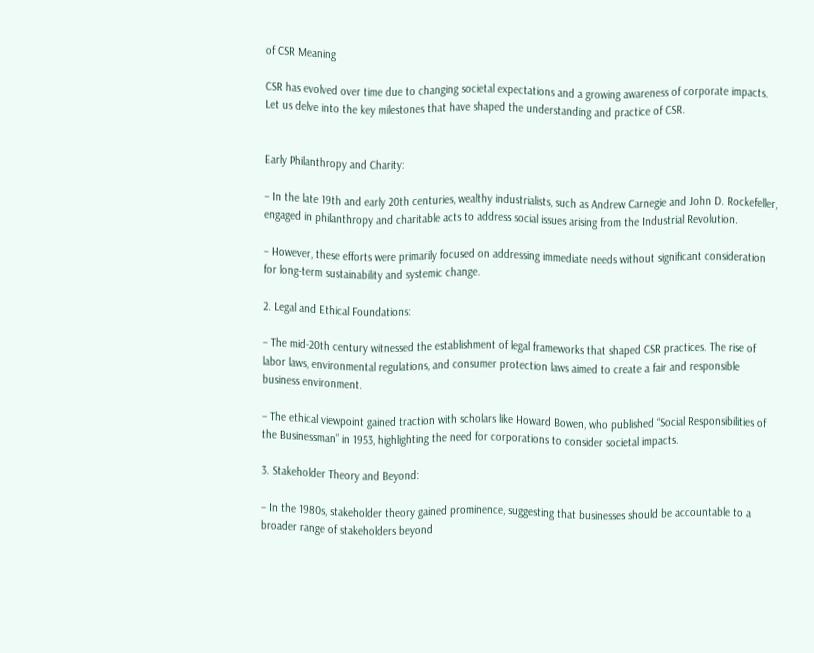of CSR Meaning

CSR has evolved over time due to changing societal expectations and a growing awareness of corporate impacts. Let us delve into the key milestones that have shaped the understanding and practice of CSR.


Early Philanthropy and Charity:

– In the late 19th and early 20th centuries, wealthy industrialists, such as Andrew Carnegie and John D. Rockefeller, engaged in philanthropy and charitable acts to address social issues arising from the Industrial Revolution.

– However, these efforts were primarily focused on addressing immediate needs without significant consideration for long-term sustainability and systemic change.

2. Legal and Ethical Foundations:

– The mid-20th century witnessed the establishment of legal frameworks that shaped CSR practices. The rise of labor laws, environmental regulations, and consumer protection laws aimed to create a fair and responsible business environment.

– The ethical viewpoint gained traction with scholars like Howard Bowen, who published “Social Responsibilities of the Businessman” in 1953, highlighting the need for corporations to consider societal impacts.

3. Stakeholder Theory and Beyond:

– In the 1980s, stakeholder theory gained prominence, suggesting that businesses should be accountable to a broader range of stakeholders beyond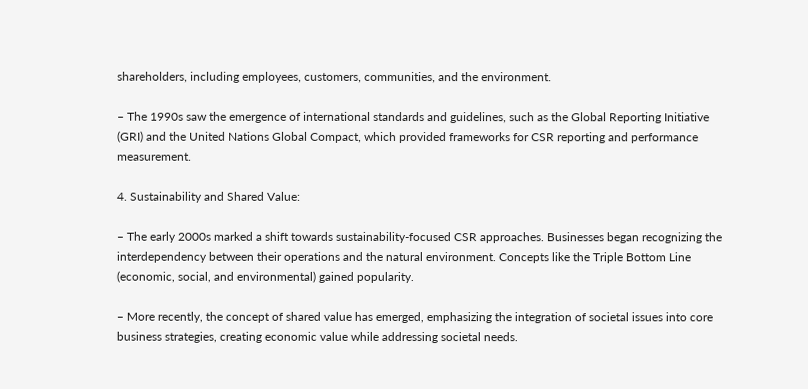shareholders, including employees, customers, communities, and the environment.

– The 1990s saw the emergence of international standards and guidelines, such as the Global Reporting Initiative (GRI) and the United Nations Global Compact, which provided frameworks for CSR reporting and performance measurement.

4. Sustainability and Shared Value:

– The early 2000s marked a shift towards sustainability-focused CSR approaches. Businesses began recognizing the interdependency between their operations and the natural environment. Concepts like the Triple Bottom Line (economic, social, and environmental) gained popularity.

– More recently, the concept of shared value has emerged, emphasizing the integration of societal issues into core business strategies, creating economic value while addressing societal needs.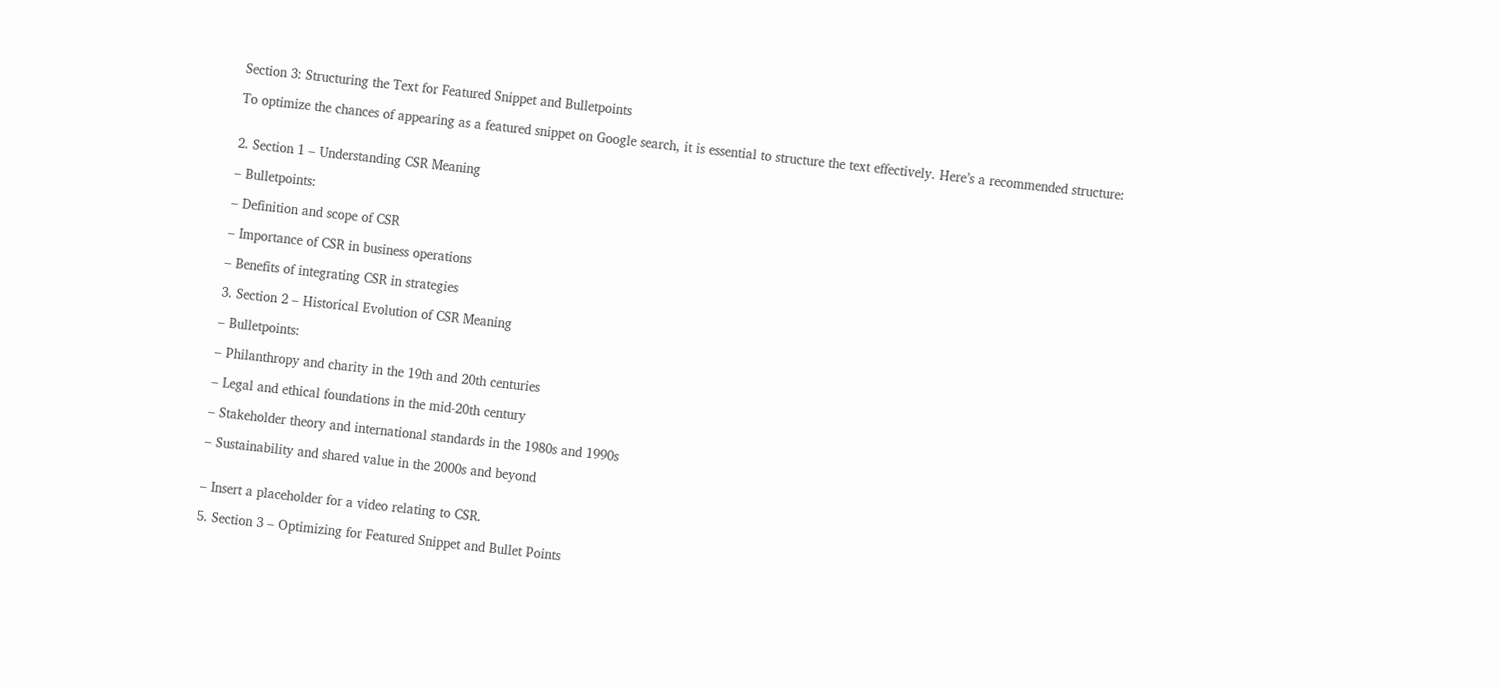Section 3: Structuring the Text for Featured Snippet and Bulletpoints

To optimize the chances of appearing as a featured snippet on Google search, it is essential to structure the text effectively. Here’s a recommended structure:


2. Section 1 – Understanding CSR Meaning

– Bulletpoints:

– Definition and scope of CSR

– Importance of CSR in business operations

– Benefits of integrating CSR in strategies

3. Section 2 – Historical Evolution of CSR Meaning

– Bulletpoints:

– Philanthropy and charity in the 19th and 20th centuries

– Legal and ethical foundations in the mid-20th century

– Stakeholder theory and international standards in the 1980s and 1990s

– Sustainability and shared value in the 2000s and beyond


– Insert a placeholder for a video relating to CSR.

5. Section 3 – Optimizing for Featured Snippet and Bullet Points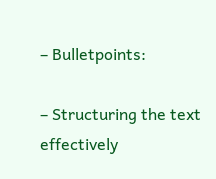– Bulletpoints:

– Structuring the text effectively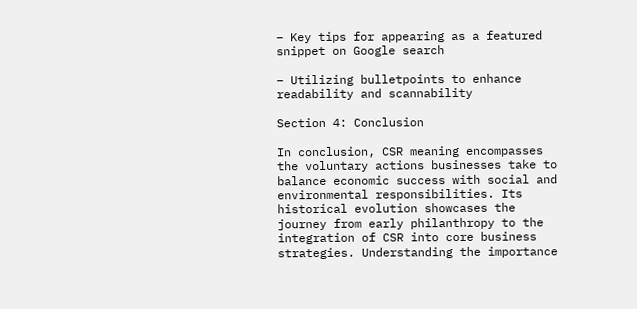– Key tips for appearing as a featured snippet on Google search

– Utilizing bulletpoints to enhance readability and scannability

Section 4: Conclusion

In conclusion, CSR meaning encompasses the voluntary actions businesses take to balance economic success with social and environmental responsibilities. Its historical evolution showcases the journey from early philanthropy to the integration of CSR into core business strategies. Understanding the importance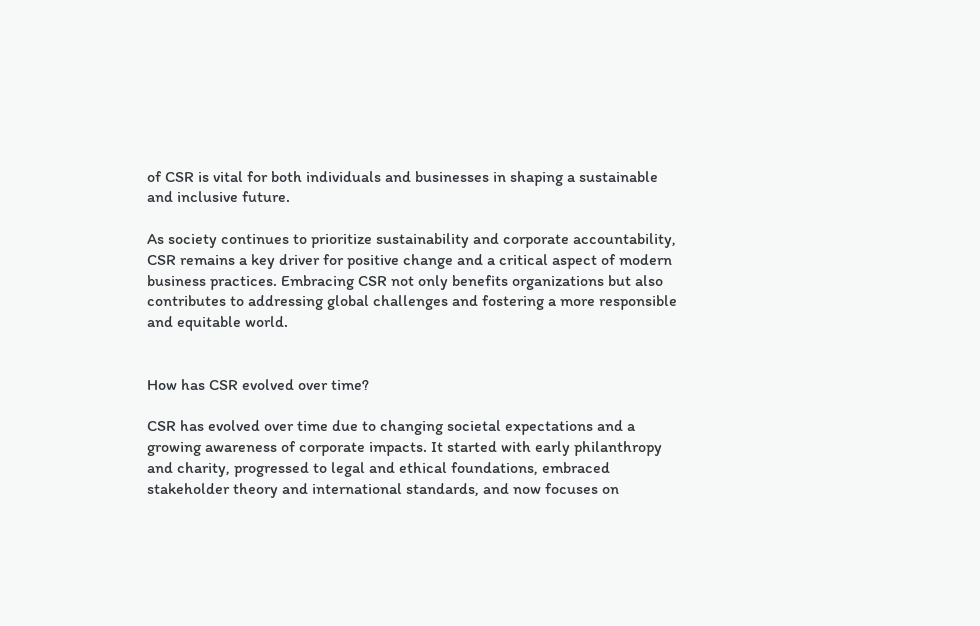of CSR is vital for both individuals and businesses in shaping a sustainable and inclusive future.

As society continues to prioritize sustainability and corporate accountability, CSR remains a key driver for positive change and a critical aspect of modern business practices. Embracing CSR not only benefits organizations but also contributes to addressing global challenges and fostering a more responsible and equitable world.


How has CSR evolved over time?

CSR has evolved over time due to changing societal expectations and a growing awareness of corporate impacts. It started with early philanthropy and charity, progressed to legal and ethical foundations, embraced stakeholder theory and international standards, and now focuses on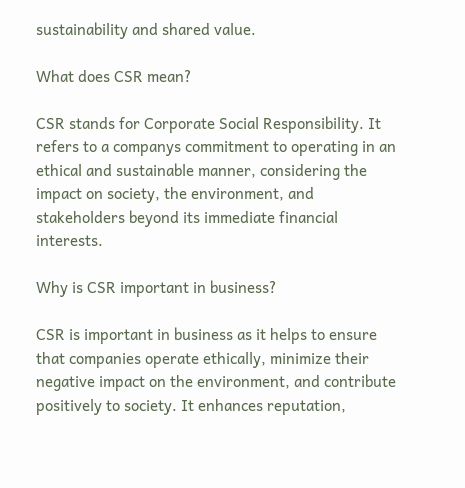sustainability and shared value.

What does CSR mean?

CSR stands for Corporate Social Responsibility. It refers to a companys commitment to operating in an ethical and sustainable manner, considering the impact on society, the environment, and stakeholders beyond its immediate financial interests.

Why is CSR important in business?

CSR is important in business as it helps to ensure that companies operate ethically, minimize their negative impact on the environment, and contribute positively to society. It enhances reputation,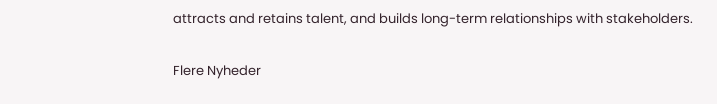attracts and retains talent, and builds long-term relationships with stakeholders.

Flere Nyheder